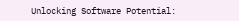Unlocking Software Potential: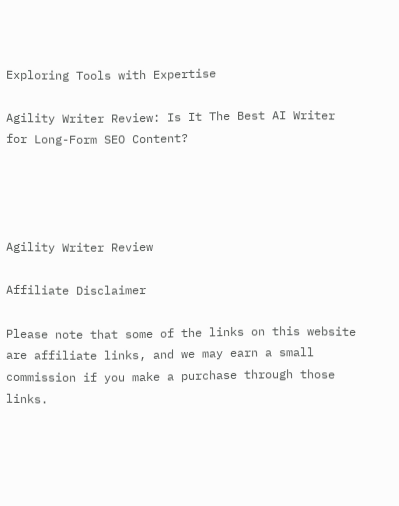Exploring Tools with Expertise

Agility Writer Review: Is It The Best AI Writer for Long-Form SEO Content?




Agility Writer Review

Affiliate Disclaimer

Please note that some of the links on this website are affiliate links, and we may earn a small commission if you make a purchase through those links.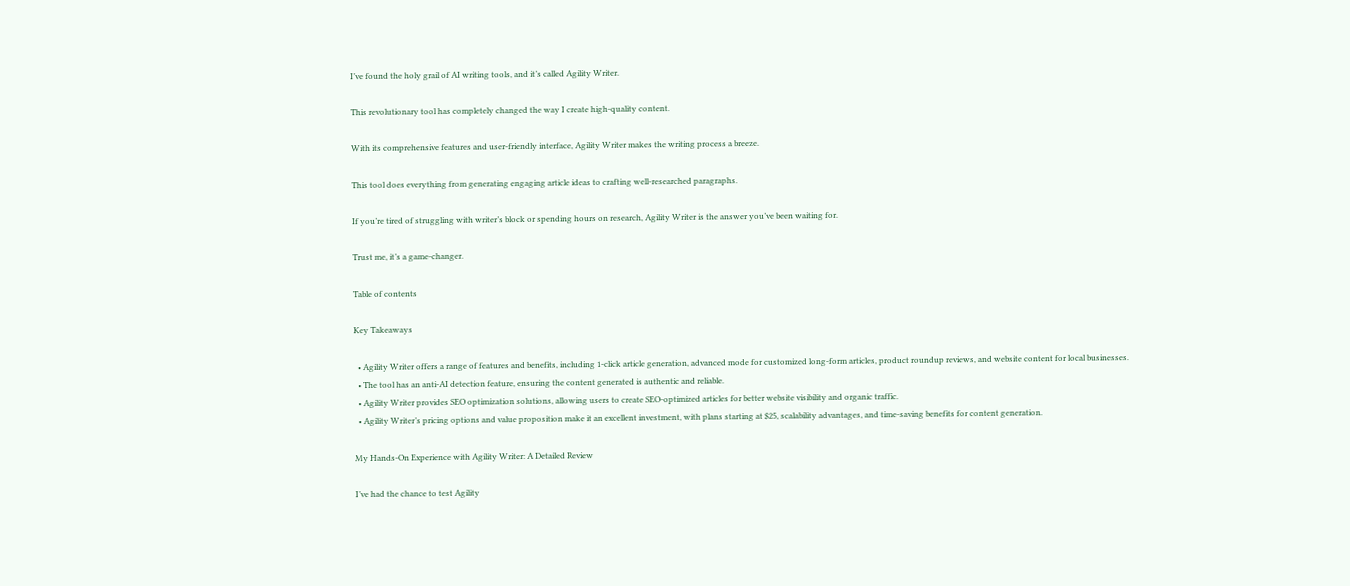I’ve found the holy grail of AI writing tools, and it’s called Agility Writer.

This revolutionary tool has completely changed the way I create high-quality content.

With its comprehensive features and user-friendly interface, Agility Writer makes the writing process a breeze.

This tool does everything from generating engaging article ideas to crafting well-researched paragraphs.

If you’re tired of struggling with writer’s block or spending hours on research, Agility Writer is the answer you’ve been waiting for.

Trust me, it’s a game-changer.

Table of contents

Key Takeaways

  • Agility Writer offers a range of features and benefits, including 1-click article generation, advanced mode for customized long-form articles, product roundup reviews, and website content for local businesses.
  • The tool has an anti-AI detection feature, ensuring the content generated is authentic and reliable.
  • Agility Writer provides SEO optimization solutions, allowing users to create SEO-optimized articles for better website visibility and organic traffic.
  • Agility Writer’s pricing options and value proposition make it an excellent investment, with plans starting at $25, scalability advantages, and time-saving benefits for content generation.

My Hands-On Experience with Agility Writer: A Detailed Review

I’ve had the chance to test Agility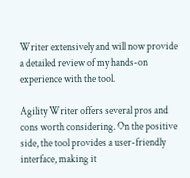Writer extensively and will now provide a detailed review of my hands-on experience with the tool.

Agility Writer offers several pros and cons worth considering. On the positive side, the tool provides a user-friendly interface, making it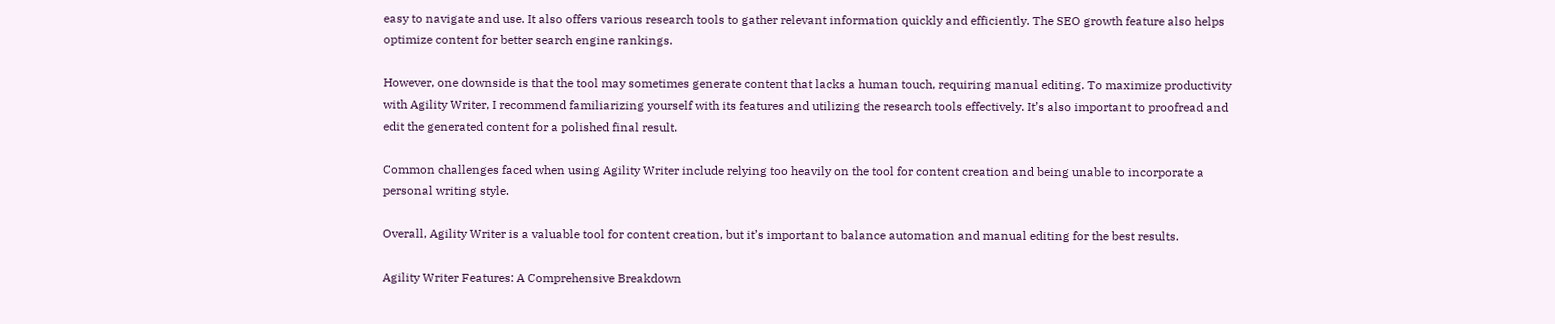easy to navigate and use. It also offers various research tools to gather relevant information quickly and efficiently. The SEO growth feature also helps optimize content for better search engine rankings.

However, one downside is that the tool may sometimes generate content that lacks a human touch, requiring manual editing. To maximize productivity with Agility Writer, I recommend familiarizing yourself with its features and utilizing the research tools effectively. It’s also important to proofread and edit the generated content for a polished final result.

Common challenges faced when using Agility Writer include relying too heavily on the tool for content creation and being unable to incorporate a personal writing style.

Overall, Agility Writer is a valuable tool for content creation, but it’s important to balance automation and manual editing for the best results.

Agility Writer Features: A Comprehensive Breakdown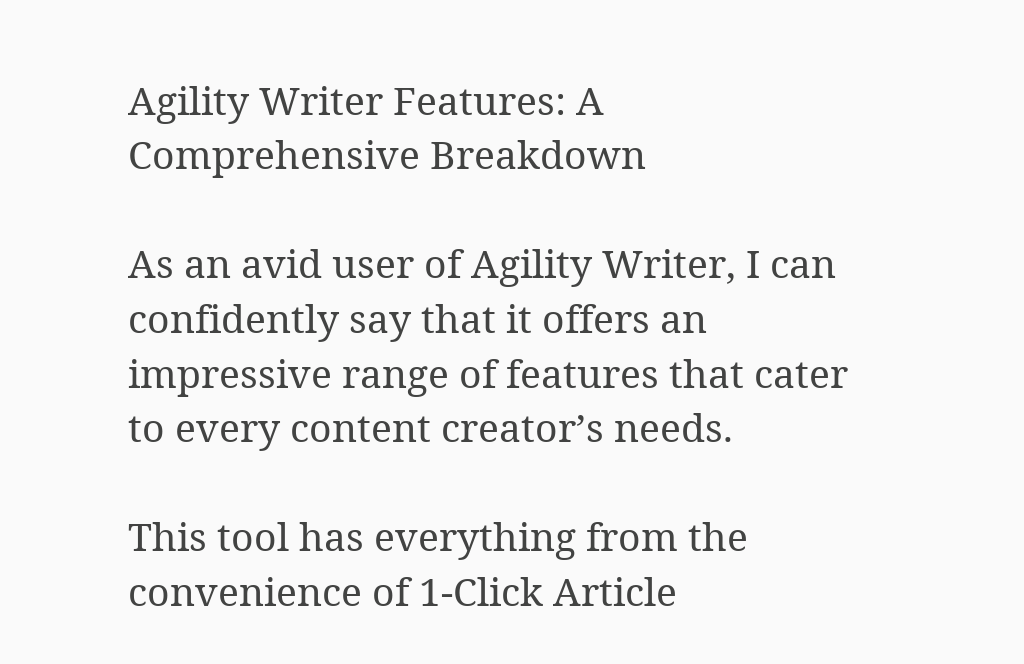Agility Writer Features: A Comprehensive Breakdown

As an avid user of Agility Writer, I can confidently say that it offers an impressive range of features that cater to every content creator’s needs.

This tool has everything from the convenience of 1-Click Article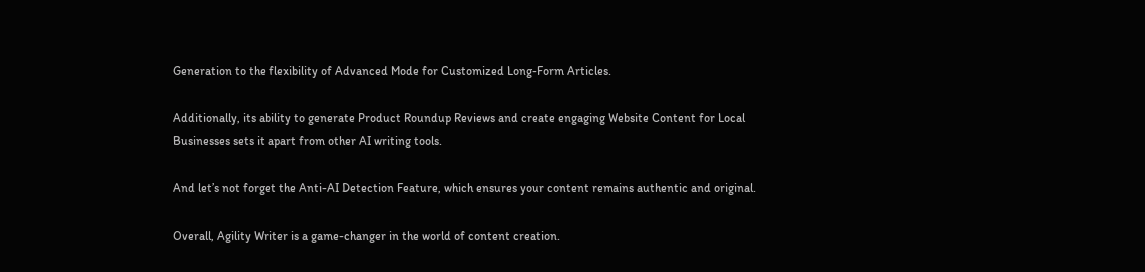Generation to the flexibility of Advanced Mode for Customized Long-Form Articles.

Additionally, its ability to generate Product Roundup Reviews and create engaging Website Content for Local Businesses sets it apart from other AI writing tools.

And let’s not forget the Anti-AI Detection Feature, which ensures your content remains authentic and original.

Overall, Agility Writer is a game-changer in the world of content creation.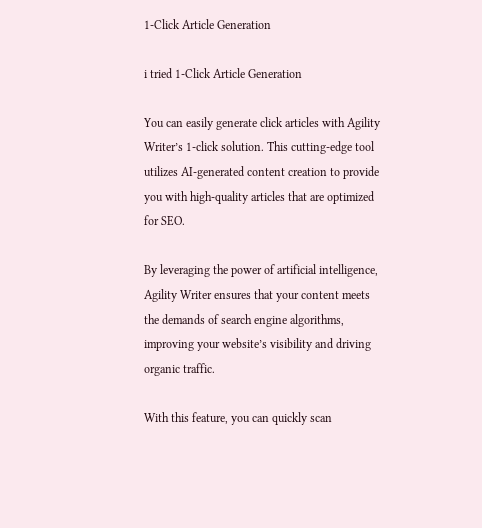1-Click Article Generation

i tried 1-Click Article Generation

You can easily generate click articles with Agility Writer’s 1-click solution. This cutting-edge tool utilizes AI-generated content creation to provide you with high-quality articles that are optimized for SEO.

By leveraging the power of artificial intelligence, Agility Writer ensures that your content meets the demands of search engine algorithms, improving your website’s visibility and driving organic traffic.

With this feature, you can quickly scan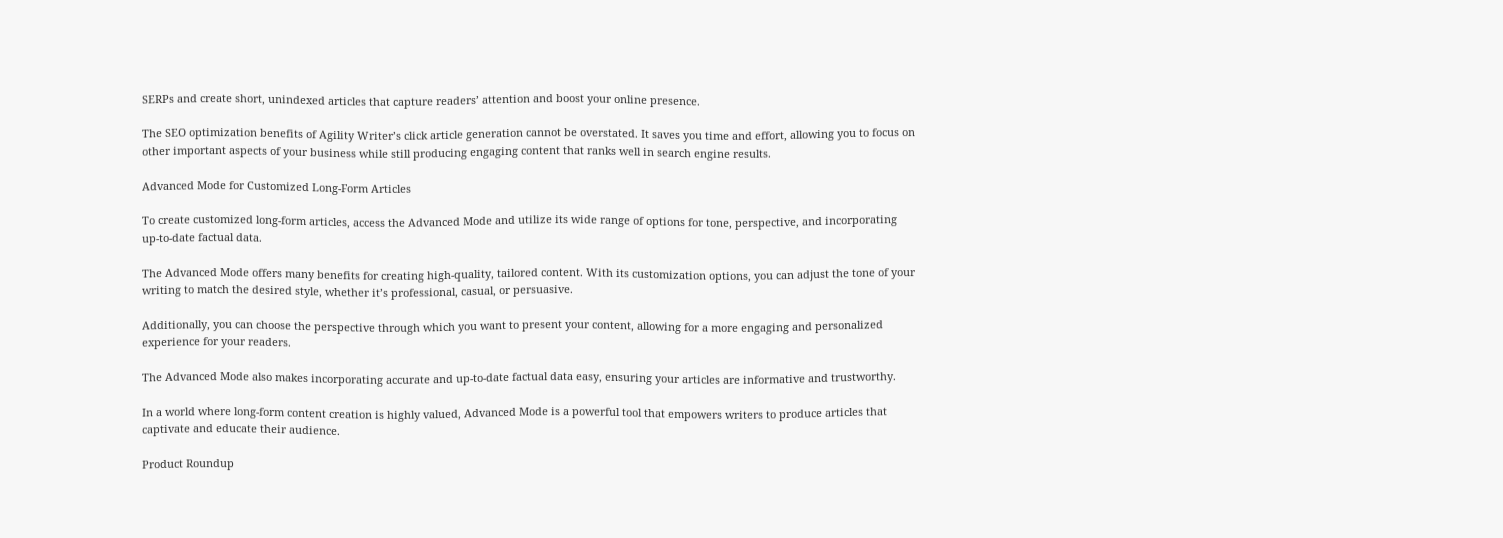SERPs and create short, unindexed articles that capture readers’ attention and boost your online presence.

The SEO optimization benefits of Agility Writer’s click article generation cannot be overstated. It saves you time and effort, allowing you to focus on other important aspects of your business while still producing engaging content that ranks well in search engine results.

Advanced Mode for Customized Long-Form Articles

To create customized long-form articles, access the Advanced Mode and utilize its wide range of options for tone, perspective, and incorporating up-to-date factual data.

The Advanced Mode offers many benefits for creating high-quality, tailored content. With its customization options, you can adjust the tone of your writing to match the desired style, whether it’s professional, casual, or persuasive.

Additionally, you can choose the perspective through which you want to present your content, allowing for a more engaging and personalized experience for your readers.

The Advanced Mode also makes incorporating accurate and up-to-date factual data easy, ensuring your articles are informative and trustworthy.

In a world where long-form content creation is highly valued, Advanced Mode is a powerful tool that empowers writers to produce articles that captivate and educate their audience.

Product Roundup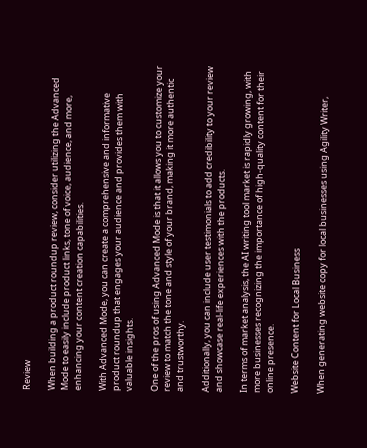Review

When building a product roundup review, consider utilizing the Advanced Mode to easily include product links, tone of voice, audience, and more, enhancing your content creation capabilities.

With Advanced Mode, you can create a comprehensive and informative product roundup that engages your audience and provides them with valuable insights.

One of the pros of using Advanced Mode is that it allows you to customize your review to match the tone and style of your brand, making it more authentic and trustworthy.

Additionally, you can include user testimonials to add credibility to your review and showcase real-life experiences with the products.

In terms of market analysis, the AI writing tool market is rapidly growing, with more businesses recognizing the importance of high-quality content for their online presence.

Website Content for Local Business

When generating website copy for local businesses using Agility Writer,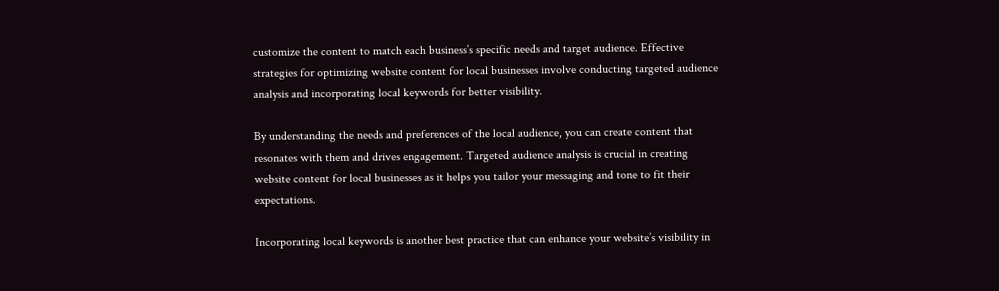customize the content to match each business’s specific needs and target audience. Effective strategies for optimizing website content for local businesses involve conducting targeted audience analysis and incorporating local keywords for better visibility.

By understanding the needs and preferences of the local audience, you can create content that resonates with them and drives engagement. Targeted audience analysis is crucial in creating website content for local businesses as it helps you tailor your messaging and tone to fit their expectations.

Incorporating local keywords is another best practice that can enhance your website’s visibility in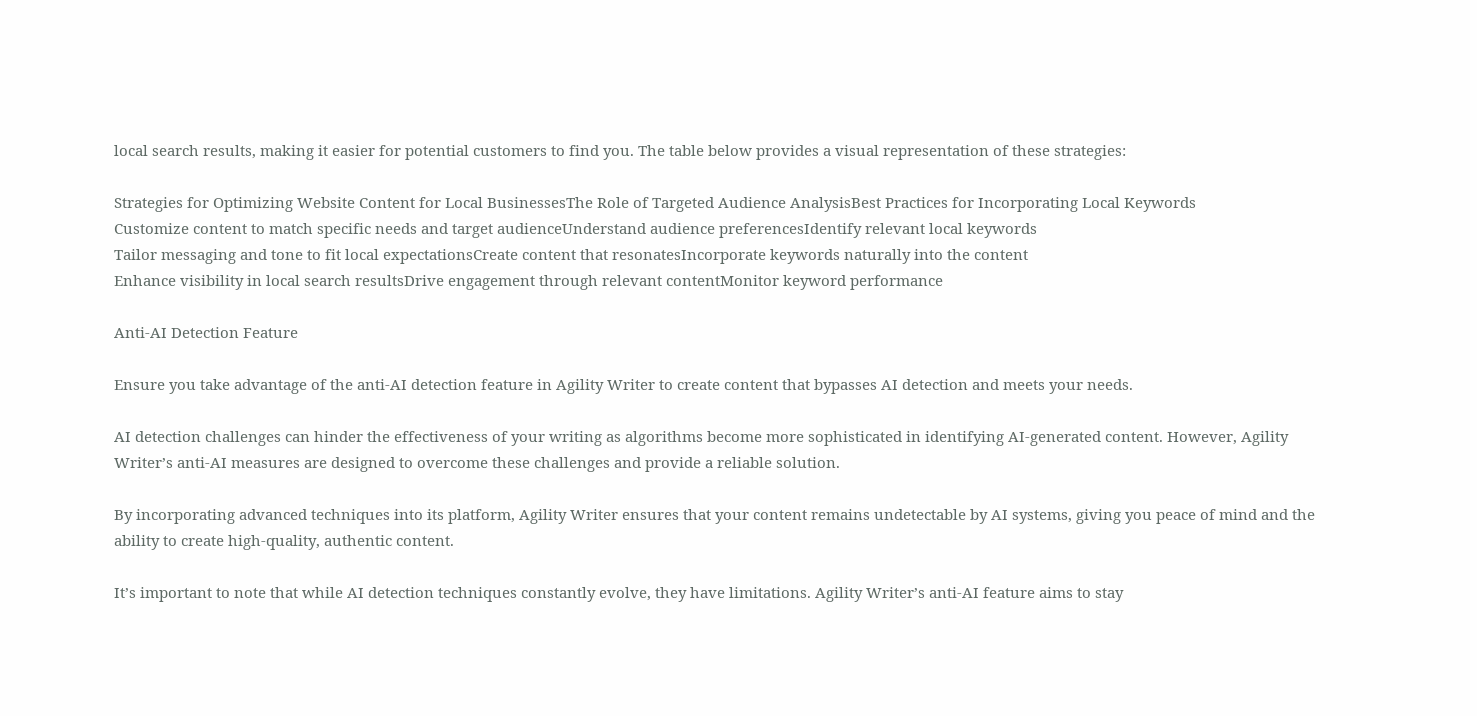local search results, making it easier for potential customers to find you. The table below provides a visual representation of these strategies:

Strategies for Optimizing Website Content for Local BusinessesThe Role of Targeted Audience AnalysisBest Practices for Incorporating Local Keywords
Customize content to match specific needs and target audienceUnderstand audience preferencesIdentify relevant local keywords
Tailor messaging and tone to fit local expectationsCreate content that resonatesIncorporate keywords naturally into the content
Enhance visibility in local search resultsDrive engagement through relevant contentMonitor keyword performance

Anti-AI Detection Feature

Ensure you take advantage of the anti-AI detection feature in Agility Writer to create content that bypasses AI detection and meets your needs.

AI detection challenges can hinder the effectiveness of your writing as algorithms become more sophisticated in identifying AI-generated content. However, Agility Writer’s anti-AI measures are designed to overcome these challenges and provide a reliable solution.

By incorporating advanced techniques into its platform, Agility Writer ensures that your content remains undetectable by AI systems, giving you peace of mind and the ability to create high-quality, authentic content.

It’s important to note that while AI detection techniques constantly evolve, they have limitations. Agility Writer’s anti-AI feature aims to stay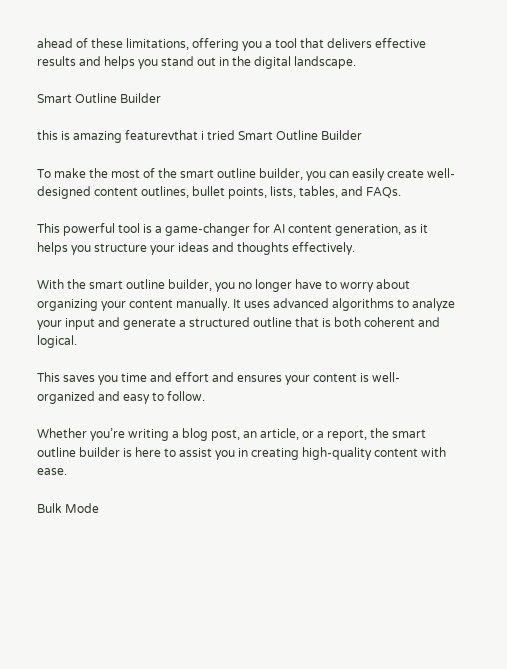ahead of these limitations, offering you a tool that delivers effective results and helps you stand out in the digital landscape.

Smart Outline Builder

this is amazing featurevthat i tried Smart Outline Builder

To make the most of the smart outline builder, you can easily create well-designed content outlines, bullet points, lists, tables, and FAQs.

This powerful tool is a game-changer for AI content generation, as it helps you structure your ideas and thoughts effectively.

With the smart outline builder, you no longer have to worry about organizing your content manually. It uses advanced algorithms to analyze your input and generate a structured outline that is both coherent and logical.

This saves you time and effort and ensures your content is well-organized and easy to follow.

Whether you’re writing a blog post, an article, or a report, the smart outline builder is here to assist you in creating high-quality content with ease.

Bulk Mode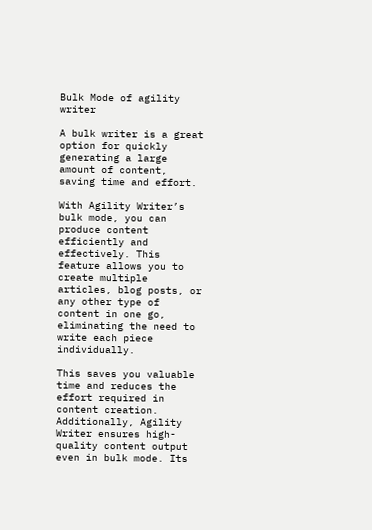Bulk Mode of agility writer

A bulk writer is a great option for quickly generating a large amount of content, saving time and effort.

With Agility Writer’s bulk mode, you can produce content efficiently and effectively. This feature allows you to create multiple articles, blog posts, or any other type of content in one go, eliminating the need to write each piece individually.

This saves you valuable time and reduces the effort required in content creation. Additionally, Agility Writer ensures high-quality content output even in bulk mode. Its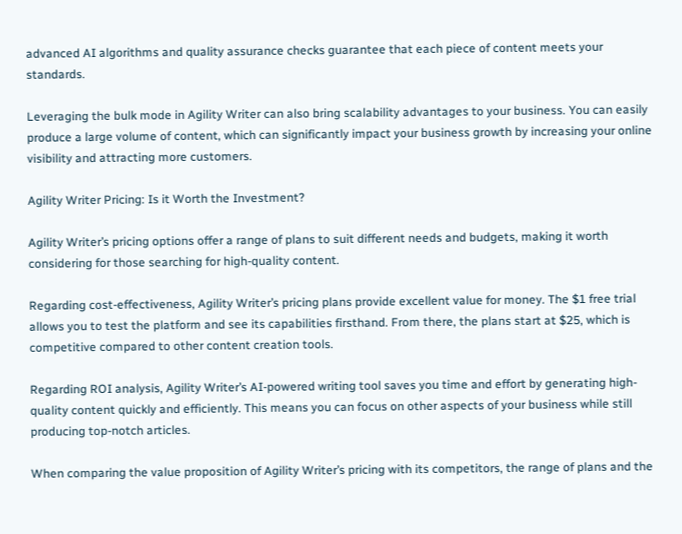advanced AI algorithms and quality assurance checks guarantee that each piece of content meets your standards.

Leveraging the bulk mode in Agility Writer can also bring scalability advantages to your business. You can easily produce a large volume of content, which can significantly impact your business growth by increasing your online visibility and attracting more customers.

Agility Writer Pricing: Is it Worth the Investment?

Agility Writer’s pricing options offer a range of plans to suit different needs and budgets, making it worth considering for those searching for high-quality content.

Regarding cost-effectiveness, Agility Writer’s pricing plans provide excellent value for money. The $1 free trial allows you to test the platform and see its capabilities firsthand. From there, the plans start at $25, which is competitive compared to other content creation tools.

Regarding ROI analysis, Agility Writer’s AI-powered writing tool saves you time and effort by generating high-quality content quickly and efficiently. This means you can focus on other aspects of your business while still producing top-notch articles.

When comparing the value proposition of Agility Writer’s pricing with its competitors, the range of plans and the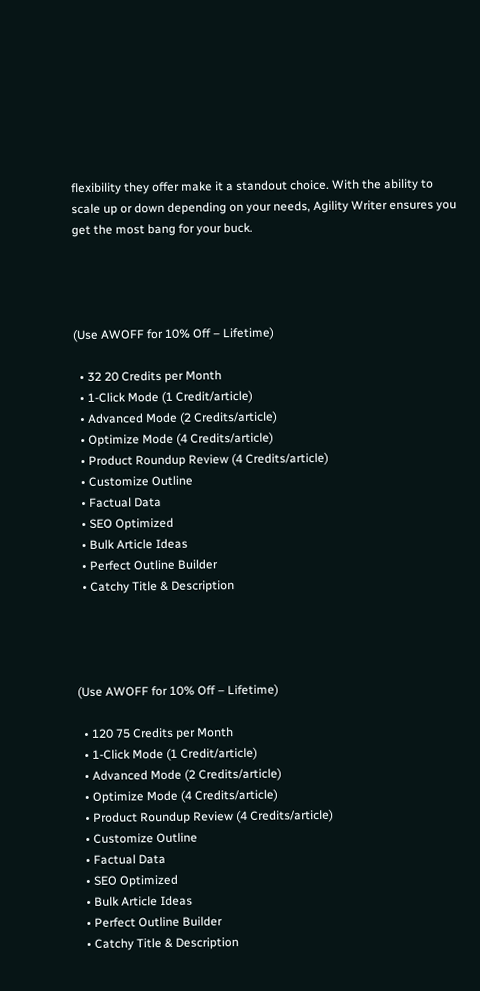flexibility they offer make it a standout choice. With the ability to scale up or down depending on your needs, Agility Writer ensures you get the most bang for your buck.




(Use AWOFF for 10% Off – Lifetime)

  • 32 20 Credits per Month
  • 1-Click Mode (1 Credit/article)
  • Advanced Mode (2 Credits/article)
  • Optimize Mode (4 Credits/article)
  • Product Roundup Review (4 Credits/article)
  • Customize Outline
  • Factual Data
  • SEO Optimized
  • Bulk Article Ideas
  • Perfect Outline Builder
  • Catchy Title & Description




(Use AWOFF for 10% Off – Lifetime)

  • 120 75 Credits per Month
  • 1-Click Mode (1 Credit/article)
  • Advanced Mode (2 Credits/article)
  • Optimize Mode (4 Credits/article)
  • Product Roundup Review (4 Credits/article)
  • Customize Outline
  • Factual Data
  • SEO Optimized
  • Bulk Article Ideas
  • Perfect Outline Builder
  • Catchy Title & Description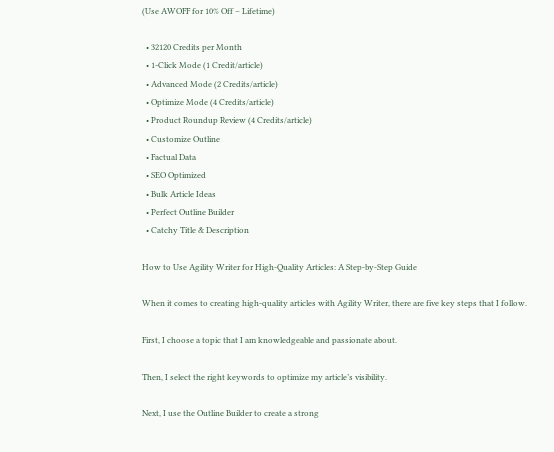(Use AWOFF for 10% Off – Lifetime)

  • 32120 Credits per Month
  • 1-Click Mode (1 Credit/article)
  • Advanced Mode (2 Credits/article)
  • Optimize Mode (4 Credits/article)
  • Product Roundup Review (4 Credits/article)
  • Customize Outline
  • Factual Data
  • SEO Optimized
  • Bulk Article Ideas
  • Perfect Outline Builder
  • Catchy Title & Description

How to Use Agility Writer for High-Quality Articles: A Step-by-Step Guide

When it comes to creating high-quality articles with Agility Writer, there are five key steps that I follow.

First, I choose a topic that I am knowledgeable and passionate about.

Then, I select the right keywords to optimize my article’s visibility.

Next, I use the Outline Builder to create a strong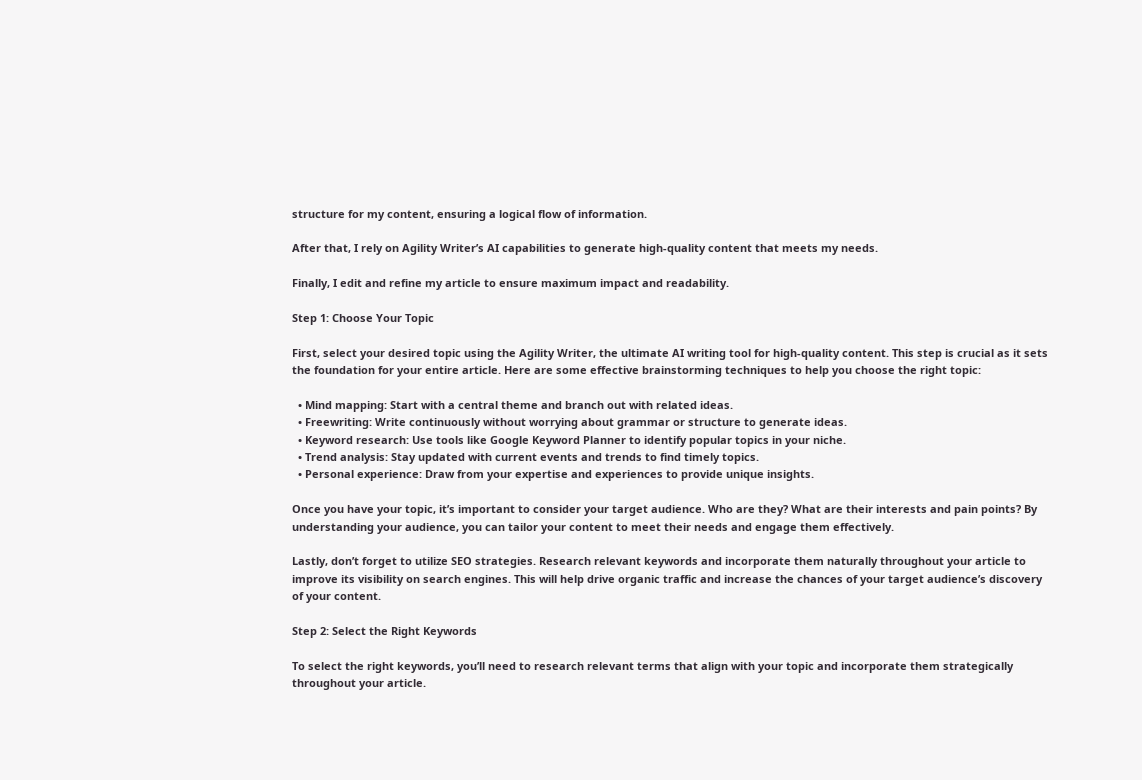structure for my content, ensuring a logical flow of information.

After that, I rely on Agility Writer’s AI capabilities to generate high-quality content that meets my needs.

Finally, I edit and refine my article to ensure maximum impact and readability.

Step 1: Choose Your Topic

First, select your desired topic using the Agility Writer, the ultimate AI writing tool for high-quality content. This step is crucial as it sets the foundation for your entire article. Here are some effective brainstorming techniques to help you choose the right topic:

  • Mind mapping: Start with a central theme and branch out with related ideas.
  • Freewriting: Write continuously without worrying about grammar or structure to generate ideas.
  • Keyword research: Use tools like Google Keyword Planner to identify popular topics in your niche.
  • Trend analysis: Stay updated with current events and trends to find timely topics.
  • Personal experience: Draw from your expertise and experiences to provide unique insights.

Once you have your topic, it’s important to consider your target audience. Who are they? What are their interests and pain points? By understanding your audience, you can tailor your content to meet their needs and engage them effectively.

Lastly, don’t forget to utilize SEO strategies. Research relevant keywords and incorporate them naturally throughout your article to improve its visibility on search engines. This will help drive organic traffic and increase the chances of your target audience’s discovery of your content.

Step 2: Select the Right Keywords

To select the right keywords, you’ll need to research relevant terms that align with your topic and incorporate them strategically throughout your article.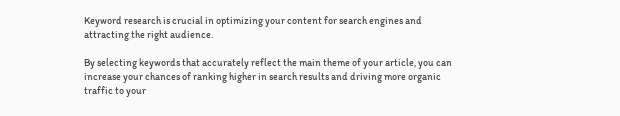Keyword research is crucial in optimizing your content for search engines and attracting the right audience.

By selecting keywords that accurately reflect the main theme of your article, you can increase your chances of ranking higher in search results and driving more organic traffic to your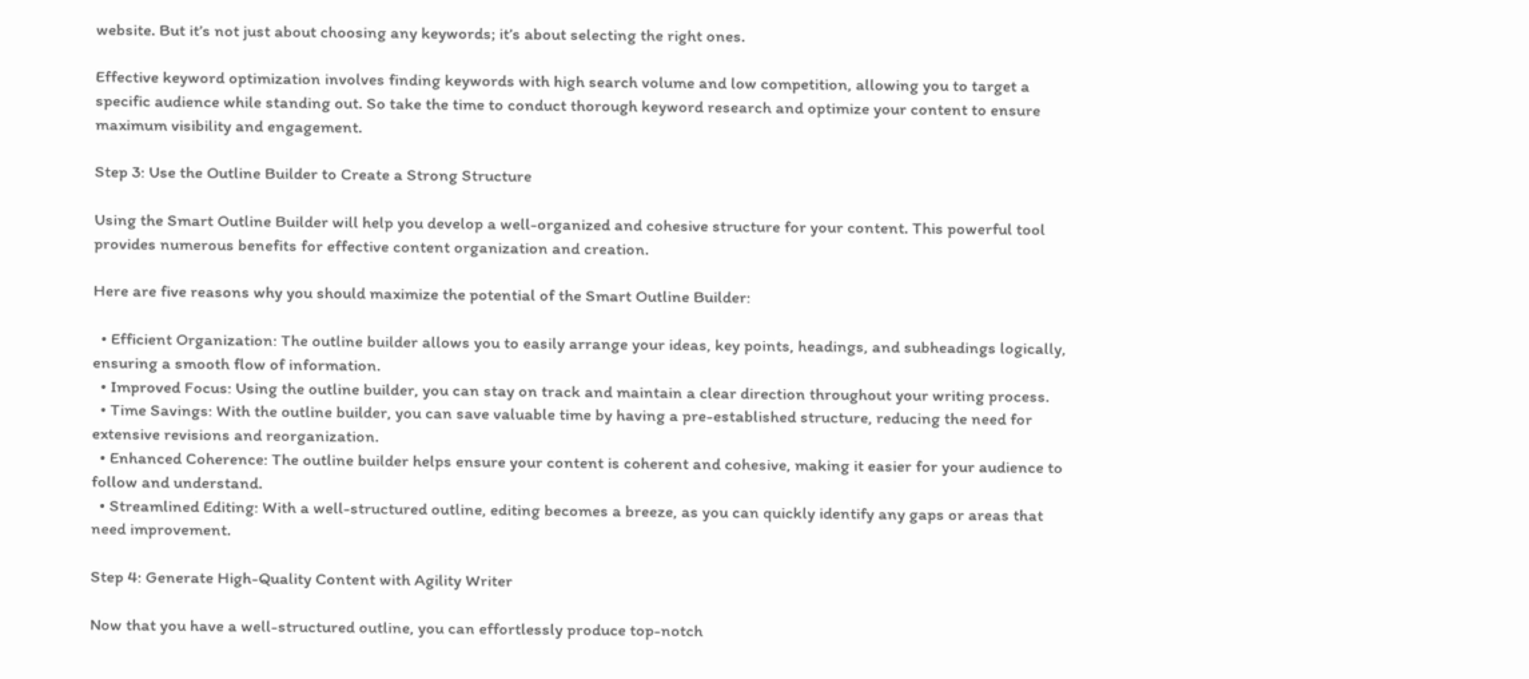website. But it’s not just about choosing any keywords; it’s about selecting the right ones.

Effective keyword optimization involves finding keywords with high search volume and low competition, allowing you to target a specific audience while standing out. So take the time to conduct thorough keyword research and optimize your content to ensure maximum visibility and engagement.

Step 3: Use the Outline Builder to Create a Strong Structure

Using the Smart Outline Builder will help you develop a well-organized and cohesive structure for your content. This powerful tool provides numerous benefits for effective content organization and creation.

Here are five reasons why you should maximize the potential of the Smart Outline Builder:

  • Efficient Organization: The outline builder allows you to easily arrange your ideas, key points, headings, and subheadings logically, ensuring a smooth flow of information.
  • Improved Focus: Using the outline builder, you can stay on track and maintain a clear direction throughout your writing process.
  • Time Savings: With the outline builder, you can save valuable time by having a pre-established structure, reducing the need for extensive revisions and reorganization.
  • Enhanced Coherence: The outline builder helps ensure your content is coherent and cohesive, making it easier for your audience to follow and understand.
  • Streamlined Editing: With a well-structured outline, editing becomes a breeze, as you can quickly identify any gaps or areas that need improvement.

Step 4: Generate High-Quality Content with Agility Writer

Now that you have a well-structured outline, you can effortlessly produce top-notch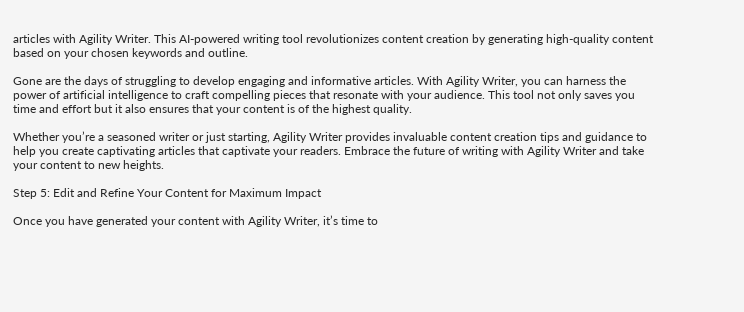articles with Agility Writer. This AI-powered writing tool revolutionizes content creation by generating high-quality content based on your chosen keywords and outline.

Gone are the days of struggling to develop engaging and informative articles. With Agility Writer, you can harness the power of artificial intelligence to craft compelling pieces that resonate with your audience. This tool not only saves you time and effort but it also ensures that your content is of the highest quality.

Whether you’re a seasoned writer or just starting, Agility Writer provides invaluable content creation tips and guidance to help you create captivating articles that captivate your readers. Embrace the future of writing with Agility Writer and take your content to new heights.

Step 5: Edit and Refine Your Content for Maximum Impact

Once you have generated your content with Agility Writer, it’s time to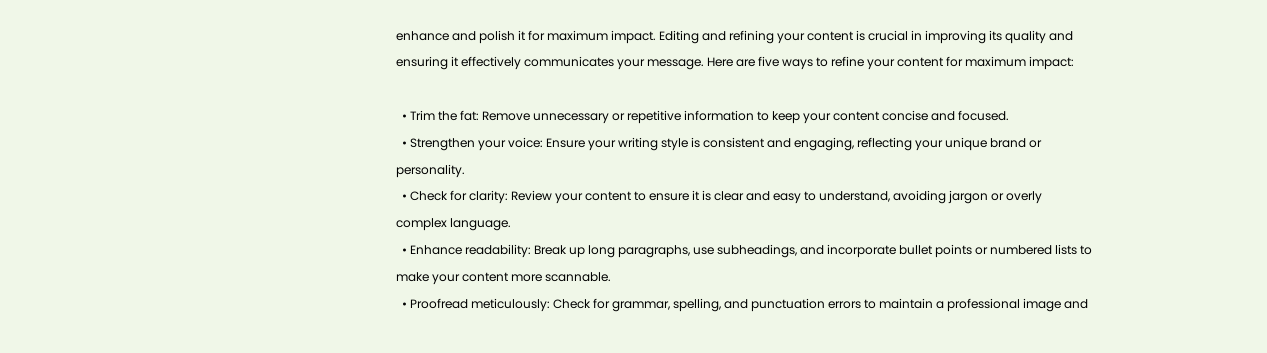enhance and polish it for maximum impact. Editing and refining your content is crucial in improving its quality and ensuring it effectively communicates your message. Here are five ways to refine your content for maximum impact:

  • Trim the fat: Remove unnecessary or repetitive information to keep your content concise and focused.
  • Strengthen your voice: Ensure your writing style is consistent and engaging, reflecting your unique brand or personality.
  • Check for clarity: Review your content to ensure it is clear and easy to understand, avoiding jargon or overly complex language.
  • Enhance readability: Break up long paragraphs, use subheadings, and incorporate bullet points or numbered lists to make your content more scannable.
  • Proofread meticulously: Check for grammar, spelling, and punctuation errors to maintain a professional image and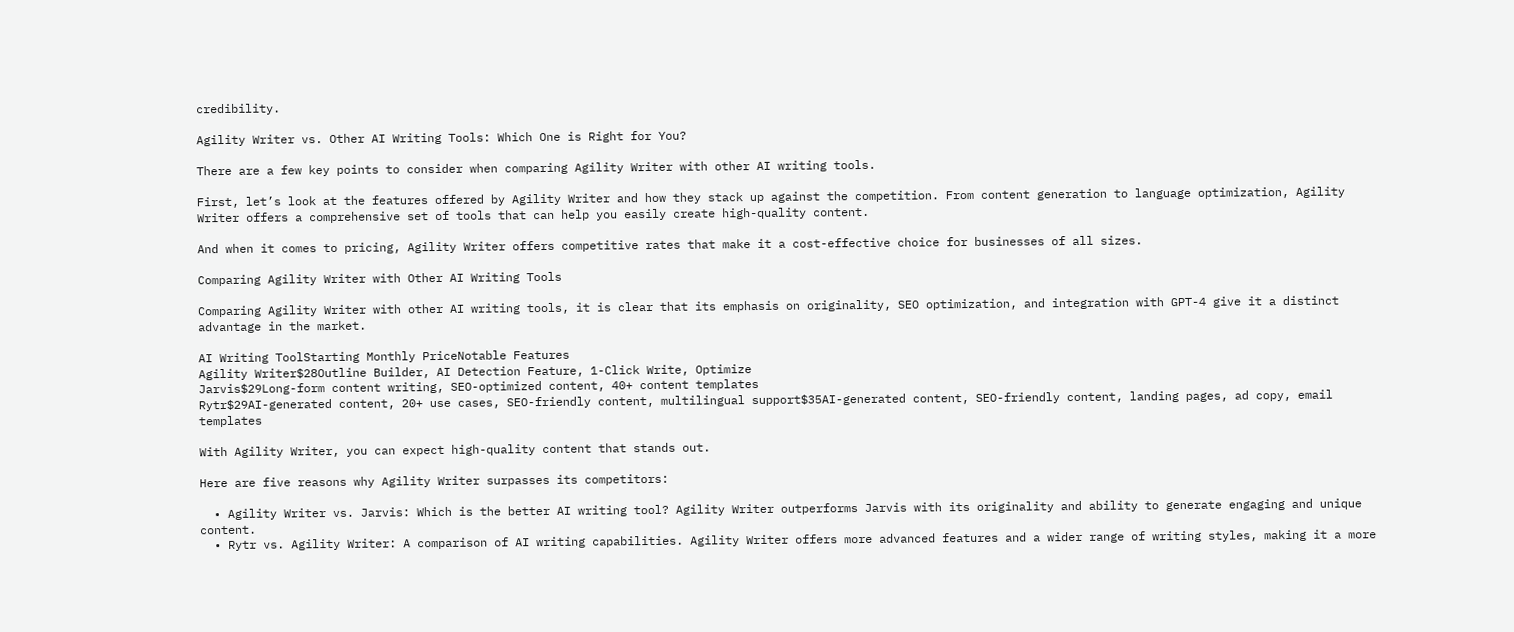credibility.

Agility Writer vs. Other AI Writing Tools: Which One is Right for You?

There are a few key points to consider when comparing Agility Writer with other AI writing tools.

First, let’s look at the features offered by Agility Writer and how they stack up against the competition. From content generation to language optimization, Agility Writer offers a comprehensive set of tools that can help you easily create high-quality content.

And when it comes to pricing, Agility Writer offers competitive rates that make it a cost-effective choice for businesses of all sizes.

Comparing Agility Writer with Other AI Writing Tools

Comparing Agility Writer with other AI writing tools, it is clear that its emphasis on originality, SEO optimization, and integration with GPT-4 give it a distinct advantage in the market.

AI Writing ToolStarting Monthly PriceNotable Features
Agility Writer$28Outline Builder, AI Detection Feature, 1-Click Write, Optimize
Jarvis$29Long-form content writing, SEO-optimized content, 40+ content templates
Rytr$29AI-generated content, 20+ use cases, SEO-friendly content, multilingual support$35AI-generated content, SEO-friendly content, landing pages, ad copy, email templates

With Agility Writer, you can expect high-quality content that stands out.

Here are five reasons why Agility Writer surpasses its competitors:

  • Agility Writer vs. Jarvis: Which is the better AI writing tool? Agility Writer outperforms Jarvis with its originality and ability to generate engaging and unique content.
  • Rytr vs. Agility Writer: A comparison of AI writing capabilities. Agility Writer offers more advanced features and a wider range of writing styles, making it a more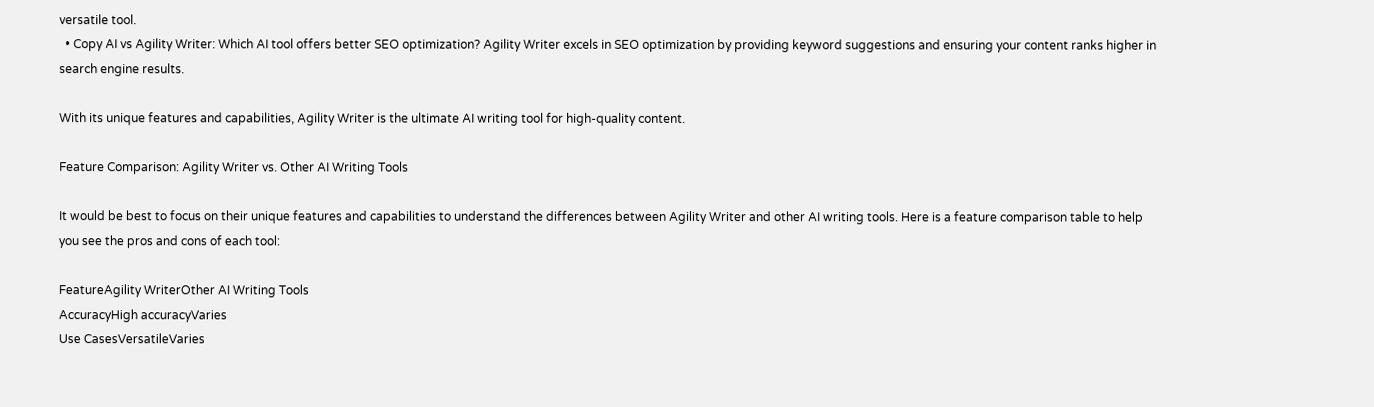versatile tool.
  • Copy AI vs Agility Writer: Which AI tool offers better SEO optimization? Agility Writer excels in SEO optimization by providing keyword suggestions and ensuring your content ranks higher in search engine results.

With its unique features and capabilities, Agility Writer is the ultimate AI writing tool for high-quality content.

Feature Comparison: Agility Writer vs. Other AI Writing Tools

It would be best to focus on their unique features and capabilities to understand the differences between Agility Writer and other AI writing tools. Here is a feature comparison table to help you see the pros and cons of each tool:

FeatureAgility WriterOther AI Writing Tools
AccuracyHigh accuracyVaries
Use CasesVersatileVaries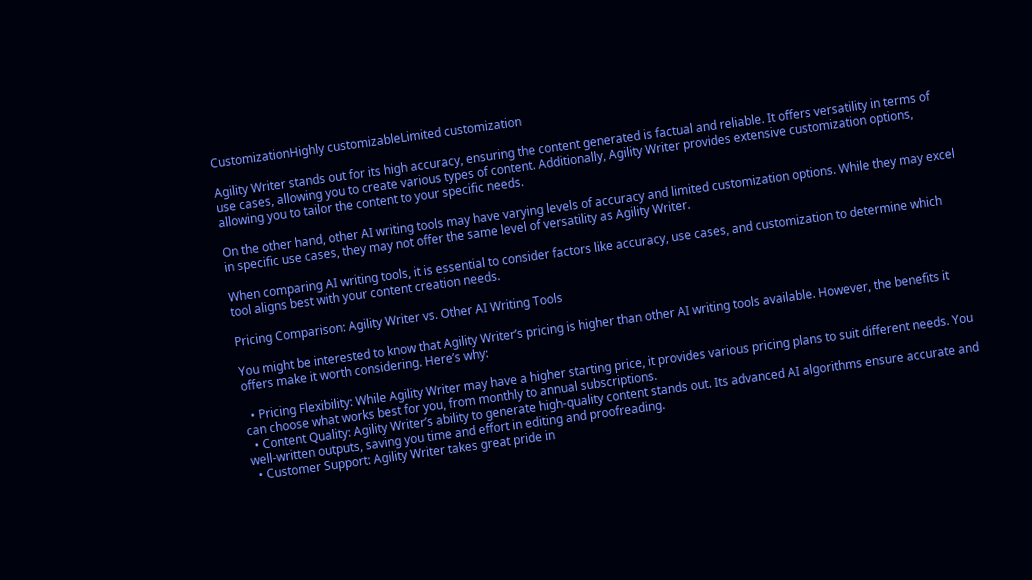CustomizationHighly customizableLimited customization

Agility Writer stands out for its high accuracy, ensuring the content generated is factual and reliable. It offers versatility in terms of use cases, allowing you to create various types of content. Additionally, Agility Writer provides extensive customization options, allowing you to tailor the content to your specific needs.

On the other hand, other AI writing tools may have varying levels of accuracy and limited customization options. While they may excel in specific use cases, they may not offer the same level of versatility as Agility Writer.

When comparing AI writing tools, it is essential to consider factors like accuracy, use cases, and customization to determine which tool aligns best with your content creation needs.

Pricing Comparison: Agility Writer vs. Other AI Writing Tools

You might be interested to know that Agility Writer’s pricing is higher than other AI writing tools available. However, the benefits it offers make it worth considering. Here’s why:

  • Pricing Flexibility: While Agility Writer may have a higher starting price, it provides various pricing plans to suit different needs. You can choose what works best for you, from monthly to annual subscriptions.
  • Content Quality: Agility Writer’s ability to generate high-quality content stands out. Its advanced AI algorithms ensure accurate and well-written outputs, saving you time and effort in editing and proofreading.
  • Customer Support: Agility Writer takes great pride in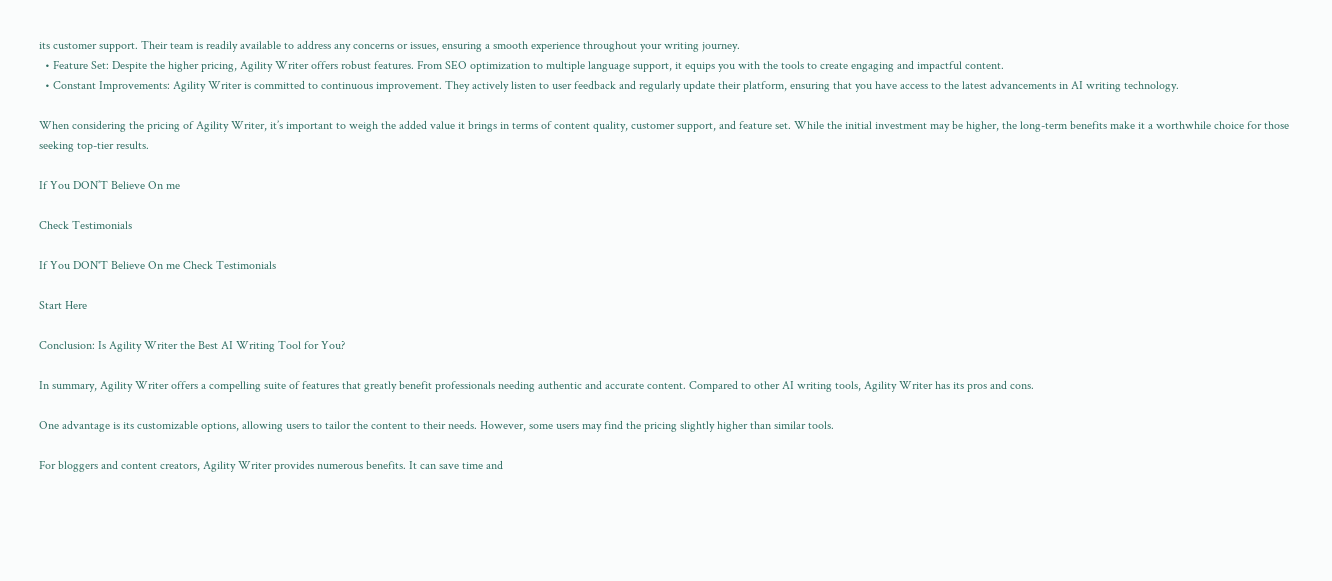its customer support. Their team is readily available to address any concerns or issues, ensuring a smooth experience throughout your writing journey.
  • Feature Set: Despite the higher pricing, Agility Writer offers robust features. From SEO optimization to multiple language support, it equips you with the tools to create engaging and impactful content.
  • Constant Improvements: Agility Writer is committed to continuous improvement. They actively listen to user feedback and regularly update their platform, ensuring that you have access to the latest advancements in AI writing technology.

When considering the pricing of Agility Writer, it’s important to weigh the added value it brings in terms of content quality, customer support, and feature set. While the initial investment may be higher, the long-term benefits make it a worthwhile choice for those seeking top-tier results.

If You DON’T Believe On me

Check Testimonials

If You DON'T Believe On me Check Testimonials

Start Here

Conclusion: Is Agility Writer the Best AI Writing Tool for You?

In summary, Agility Writer offers a compelling suite of features that greatly benefit professionals needing authentic and accurate content. Compared to other AI writing tools, Agility Writer has its pros and cons.

One advantage is its customizable options, allowing users to tailor the content to their needs. However, some users may find the pricing slightly higher than similar tools.

For bloggers and content creators, Agility Writer provides numerous benefits. It can save time and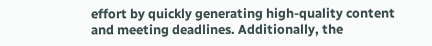effort by quickly generating high-quality content and meeting deadlines. Additionally, the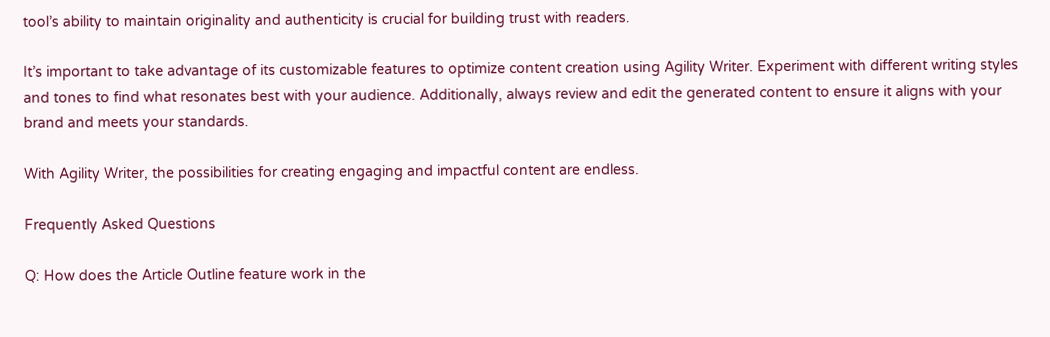tool’s ability to maintain originality and authenticity is crucial for building trust with readers.

It’s important to take advantage of its customizable features to optimize content creation using Agility Writer. Experiment with different writing styles and tones to find what resonates best with your audience. Additionally, always review and edit the generated content to ensure it aligns with your brand and meets your standards.

With Agility Writer, the possibilities for creating engaging and impactful content are endless.

Frequently Asked Questions

Q: How does the Article Outline feature work in the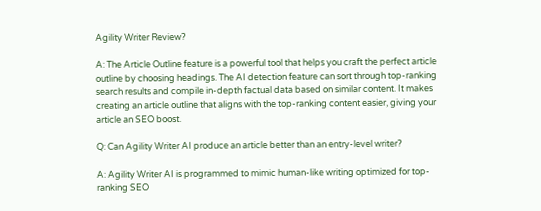Agility Writer Review?

A: The Article Outline feature is a powerful tool that helps you craft the perfect article outline by choosing headings. The AI detection feature can sort through top-ranking search results and compile in-depth factual data based on similar content. It makes creating an article outline that aligns with the top-ranking content easier, giving your article an SEO boost.

Q: Can Agility Writer AI produce an article better than an entry-level writer?

A: Agility Writer AI is programmed to mimic human-like writing optimized for top-ranking SEO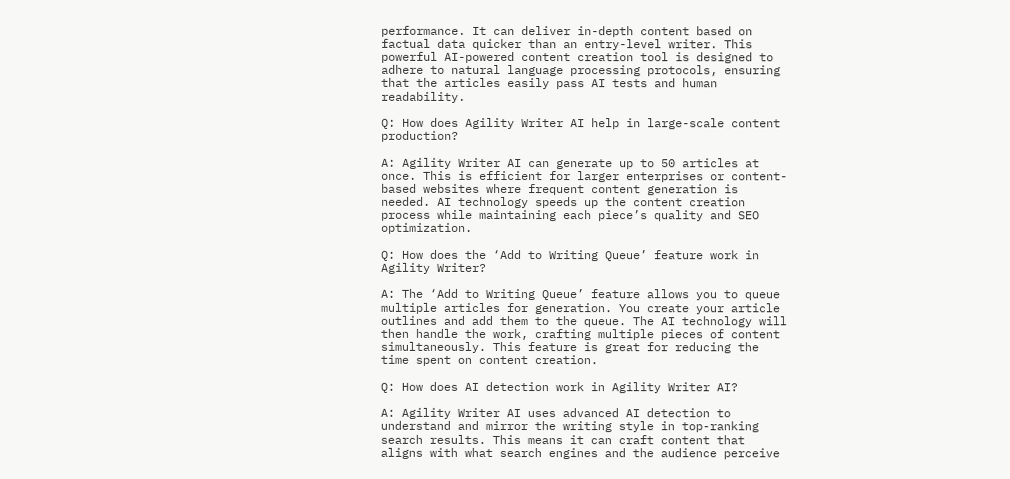performance. It can deliver in-depth content based on factual data quicker than an entry-level writer. This powerful AI-powered content creation tool is designed to adhere to natural language processing protocols, ensuring that the articles easily pass AI tests and human readability.

Q: How does Agility Writer AI help in large-scale content production?

A: Agility Writer AI can generate up to 50 articles at once. This is efficient for larger enterprises or content-based websites where frequent content generation is needed. AI technology speeds up the content creation process while maintaining each piece’s quality and SEO optimization.

Q: How does the ‘Add to Writing Queue’ feature work in Agility Writer?

A: The ‘Add to Writing Queue’ feature allows you to queue multiple articles for generation. You create your article outlines and add them to the queue. The AI technology will then handle the work, crafting multiple pieces of content simultaneously. This feature is great for reducing the time spent on content creation.

Q: How does AI detection work in Agility Writer AI?

A: Agility Writer AI uses advanced AI detection to understand and mirror the writing style in top-ranking search results. This means it can craft content that aligns with what search engines and the audience perceive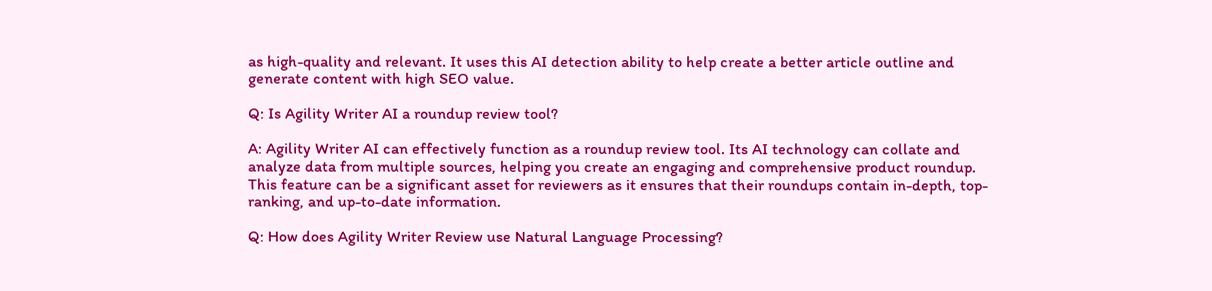as high-quality and relevant. It uses this AI detection ability to help create a better article outline and generate content with high SEO value.

Q: Is Agility Writer AI a roundup review tool?

A: Agility Writer AI can effectively function as a roundup review tool. Its AI technology can collate and analyze data from multiple sources, helping you create an engaging and comprehensive product roundup. This feature can be a significant asset for reviewers as it ensures that their roundups contain in-depth, top-ranking, and up-to-date information.

Q: How does Agility Writer Review use Natural Language Processing?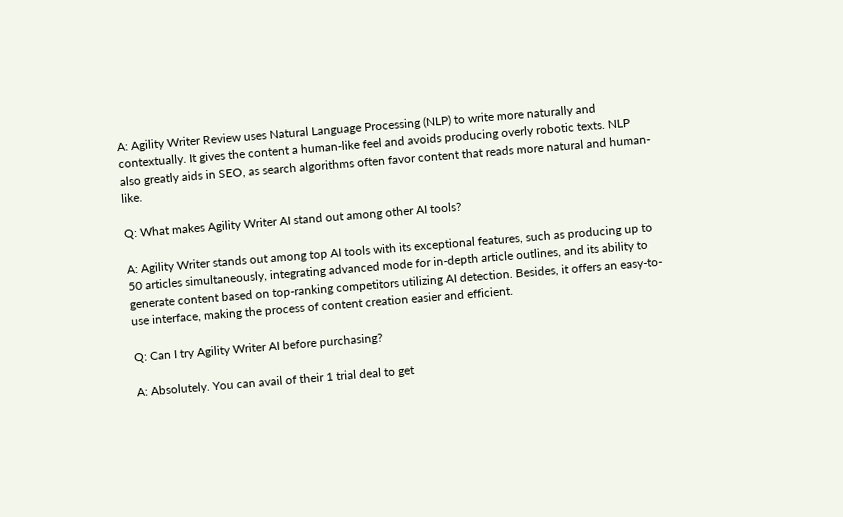A: Agility Writer Review uses Natural Language Processing (NLP) to write more naturally and contextually. It gives the content a human-like feel and avoids producing overly robotic texts. NLP also greatly aids in SEO, as search algorithms often favor content that reads more natural and human-like.

Q: What makes Agility Writer AI stand out among other AI tools?

A: Agility Writer stands out among top AI tools with its exceptional features, such as producing up to 50 articles simultaneously, integrating advanced mode for in-depth article outlines, and its ability to generate content based on top-ranking competitors utilizing AI detection. Besides, it offers an easy-to-use interface, making the process of content creation easier and efficient.

Q: Can I try Agility Writer AI before purchasing?

A: Absolutely. You can avail of their 1 trial deal to get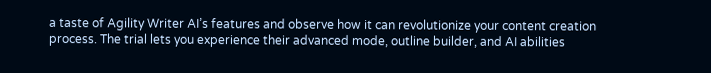a taste of Agility Writer AI’s features and observe how it can revolutionize your content creation process. The trial lets you experience their advanced mode, outline builder, and AI abilities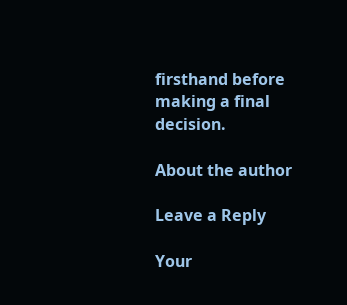firsthand before making a final decision.

About the author

Leave a Reply

Your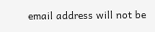email address will not be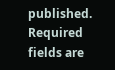published. Required fields are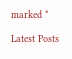marked *

Latest Posts